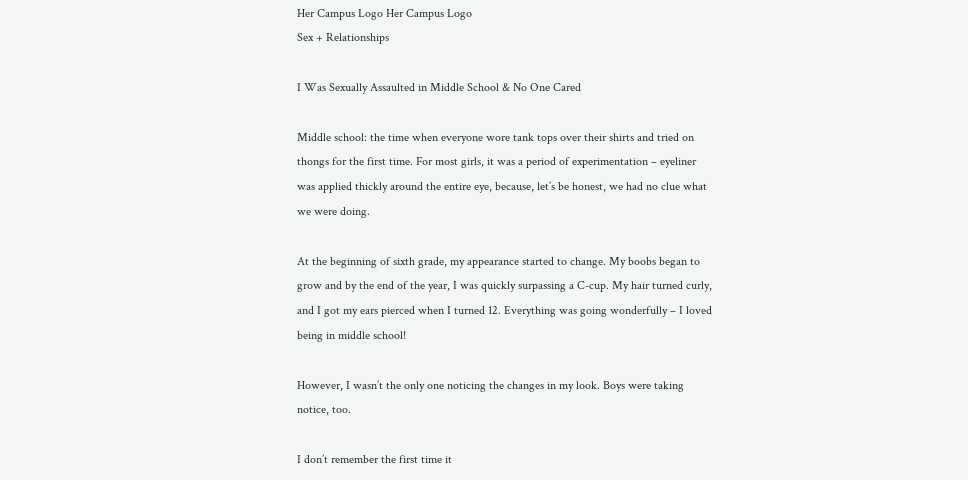Her Campus Logo Her Campus Logo
Sex + Relationships

I Was Sexually Assaulted in Middle School & No One Cared

Middle school: the time when everyone wore tank tops over their shirts and tried on thongs for the first time. For most girls, it was a period of experimentation – eyeliner was applied thickly around the entire eye, because, let’s be honest, we had no clue what we were doing.

At the beginning of sixth grade, my appearance started to change. My boobs began to grow and by the end of the year, I was quickly surpassing a C-cup. My hair turned curly, and I got my ears pierced when I turned 12. Everything was going wonderfully – I loved being in middle school!

However, I wasn’t the only one noticing the changes in my look. Boys were taking notice, too.

I don’t remember the first time it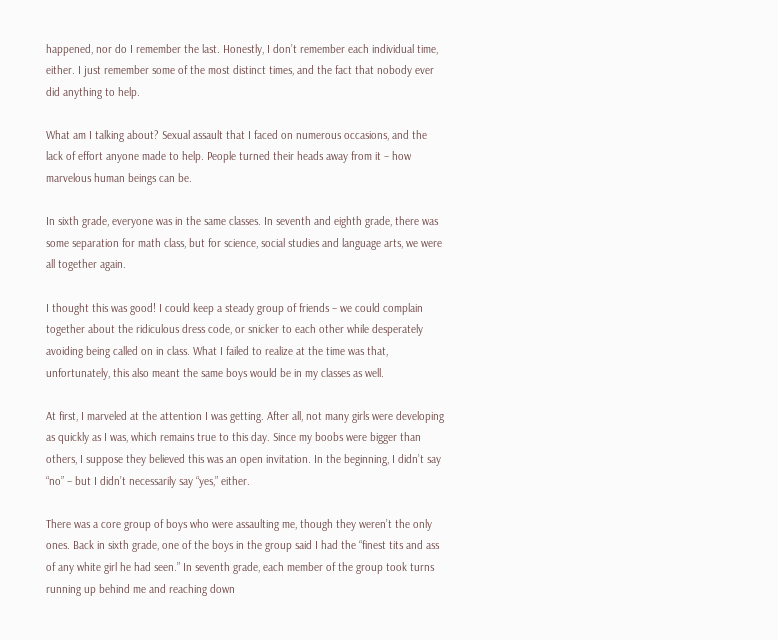happened, nor do I remember the last. Honestly, I don’t remember each individual time, either. I just remember some of the most distinct times, and the fact that nobody ever did anything to help.

What am I talking about? Sexual assault that I faced on numerous occasions, and the lack of effort anyone made to help. People turned their heads away from it – how marvelous human beings can be.

In sixth grade, everyone was in the same classes. In seventh and eighth grade, there was some separation for math class, but for science, social studies and language arts, we were all together again.

I thought this was good! I could keep a steady group of friends – we could complain together about the ridiculous dress code, or snicker to each other while desperately avoiding being called on in class. What I failed to realize at the time was that, unfortunately, this also meant the same boys would be in my classes as well.

At first, I marveled at the attention I was getting. After all, not many girls were developing as quickly as I was, which remains true to this day. Since my boobs were bigger than others, I suppose they believed this was an open invitation. In the beginning, I didn’t say “no” – but I didn’t necessarily say “yes,” either.

There was a core group of boys who were assaulting me, though they weren’t the only ones. Back in sixth grade, one of the boys in the group said I had the “finest tits and ass of any white girl he had seen.” In seventh grade, each member of the group took turns running up behind me and reaching down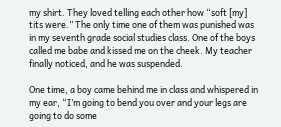my shirt. They loved telling each other how “soft [my] tits were.” The only time one of them was punished was in my seventh grade social studies class. One of the boys called me babe and kissed me on the cheek. My teacher finally noticed, and he was suspended.

One time, a boy came behind me in class and whispered in my ear, “I’m going to bend you over and your legs are going to do some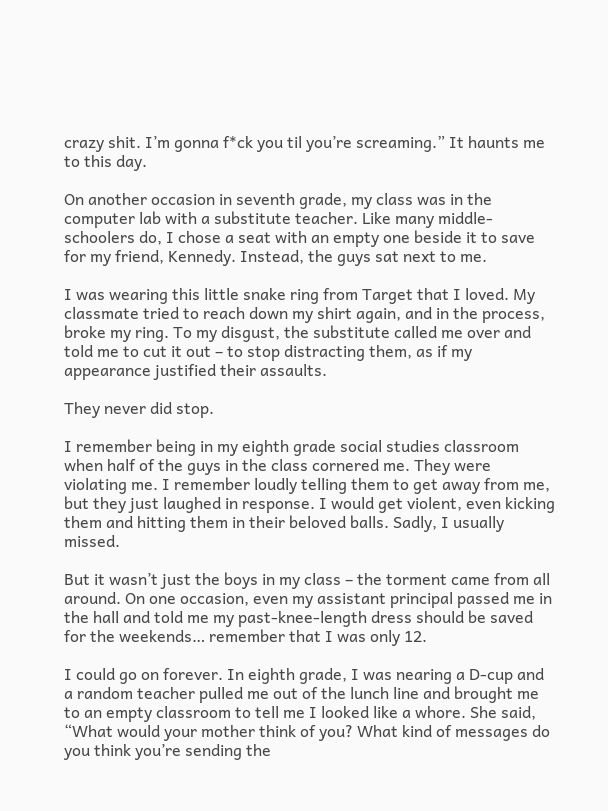crazy shit. I’m gonna f*ck you til you’re screaming.” It haunts me to this day.

On another occasion in seventh grade, my class was in the computer lab with a substitute teacher. Like many middle-schoolers do, I chose a seat with an empty one beside it to save for my friend, Kennedy. Instead, the guys sat next to me.

I was wearing this little snake ring from Target that I loved. My classmate tried to reach down my shirt again, and in the process, broke my ring. To my disgust, the substitute called me over and told me to cut it out – to stop distracting them, as if my appearance justified their assaults.

They never did stop.

I remember being in my eighth grade social studies classroom when half of the guys in the class cornered me. They were violating me. I remember loudly telling them to get away from me, but they just laughed in response. I would get violent, even kicking them and hitting them in their beloved balls. Sadly, I usually missed.

But it wasn’t just the boys in my class – the torment came from all around. On one occasion, even my assistant principal passed me in the hall and told me my past-knee-length dress should be saved for the weekends… remember that I was only 12.

I could go on forever. In eighth grade, I was nearing a D-cup and a random teacher pulled me out of the lunch line and brought me to an empty classroom to tell me I looked like a whore. She said, “What would your mother think of you? What kind of messages do you think you’re sending the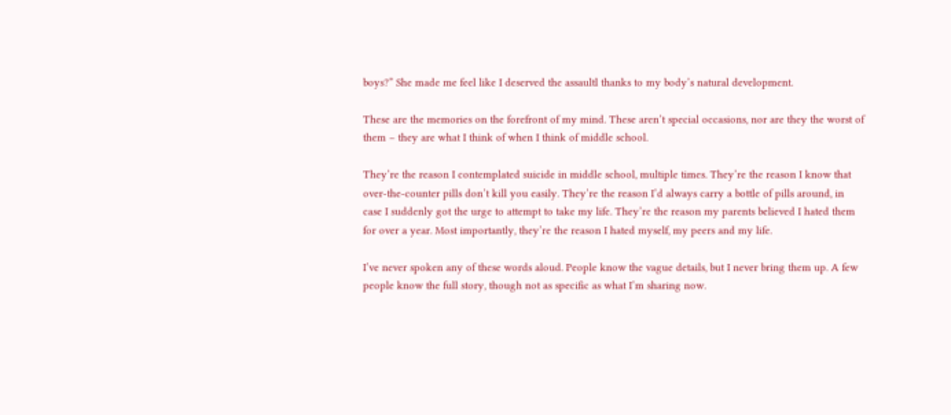boys?” She made me feel like I deserved the assaultl thanks to my body’s natural development.

These are the memories on the forefront of my mind. These aren’t special occasions, nor are they the worst of them – they are what I think of when I think of middle school.

They’re the reason I contemplated suicide in middle school, multiple times. They’re the reason I know that over-the-counter pills don’t kill you easily. They’re the reason I’d always carry a bottle of pills around, in case I suddenly got the urge to attempt to take my life. They’re the reason my parents believed I hated them for over a year. Most importantly, they’re the reason I hated myself, my peers and my life.

I’ve never spoken any of these words aloud. People know the vague details, but I never bring them up. A few people know the full story, though not as specific as what I’m sharing now.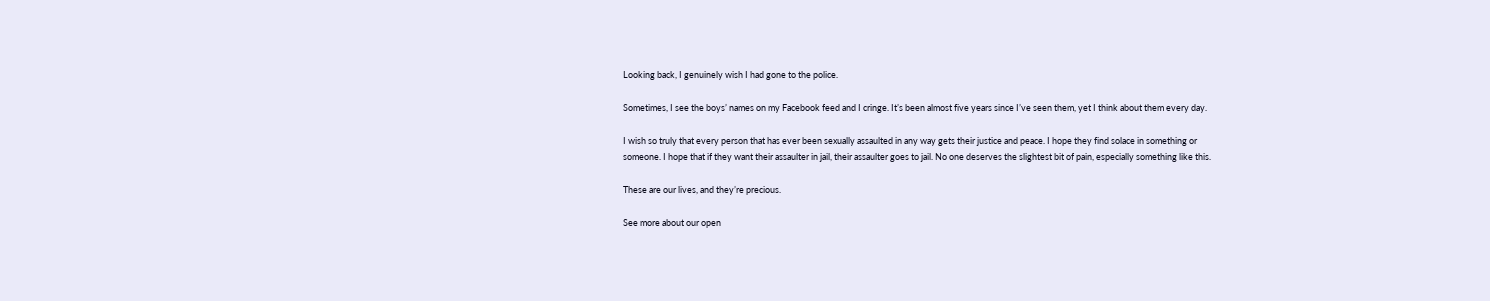Looking back, I genuinely wish I had gone to the police.

Sometimes, I see the boys’ names on my Facebook feed and I cringe. It’s been almost five years since I’ve seen them, yet I think about them every day.

I wish so truly that every person that has ever been sexually assaulted in any way gets their justice and peace. I hope they find solace in something or someone. I hope that if they want their assaulter in jail, their assaulter goes to jail. No one deserves the slightest bit of pain, especially something like this.

These are our lives, and they’re precious.

See more about our open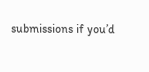submissions if you’d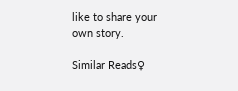like to share your own story.

Similar Reads♀